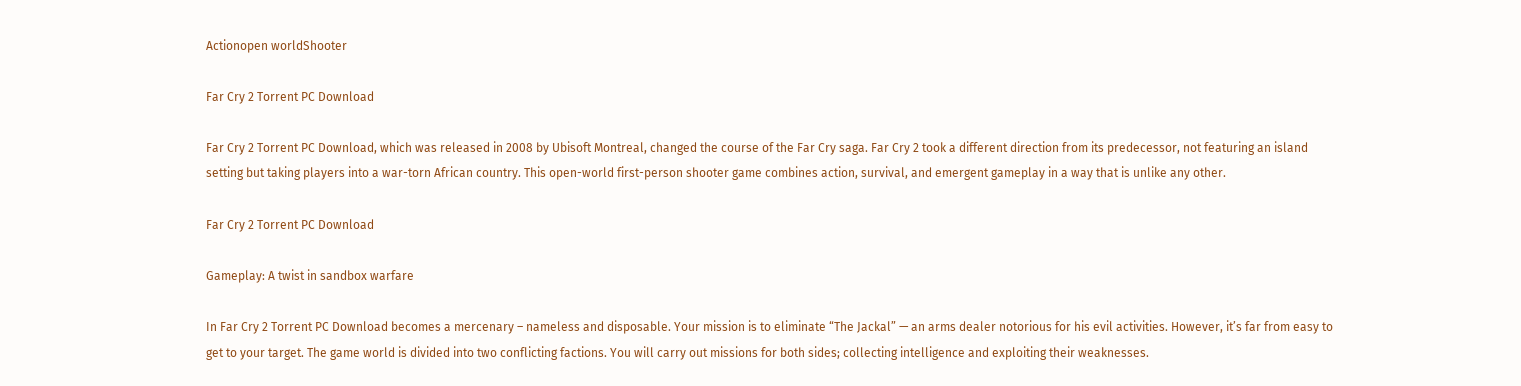Actionopen worldShooter

Far Cry 2 Torrent PC Download

Far Cry 2 Torrent PC Download, which was released in 2008 by Ubisoft Montreal, changed the course of the Far Cry saga. Far Cry 2 took a different direction from its predecessor, not featuring an island setting but taking players into a war-torn African country. This open-world first-person shooter game combines action, survival, and emergent gameplay in a way that is unlike any other.

Far Cry 2 Torrent PC Download

Gameplay: A twist in sandbox warfare

In Far Cry 2 Torrent PC Download becomes a mercenary – nameless and disposable. Your mission is to eliminate “The Jackal” — an arms dealer notorious for his evil activities. However, it’s far from easy to get to your target. The game world is divided into two conflicting factions. You will carry out missions for both sides; collecting intelligence and exploiting their weaknesses.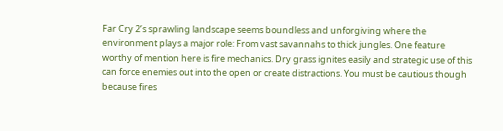Far Cry 2’s sprawling landscape seems boundless and unforgiving where the environment plays a major role: From vast savannahs to thick jungles. One feature worthy of mention here is fire mechanics. Dry grass ignites easily and strategic use of this can force enemies out into the open or create distractions. You must be cautious though because fires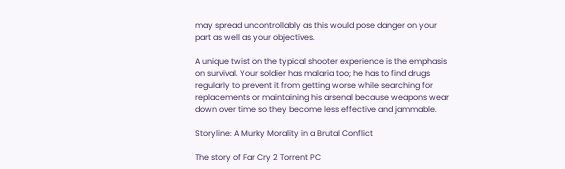may spread uncontrollably as this would pose danger on your part as well as your objectives.

A unique twist on the typical shooter experience is the emphasis on survival. Your soldier has malaria too; he has to find drugs regularly to prevent it from getting worse while searching for replacements or maintaining his arsenal because weapons wear down over time so they become less effective and jammable.

Storyline: A Murky Morality in a Brutal Conflict

The story of Far Cry 2 Torrent PC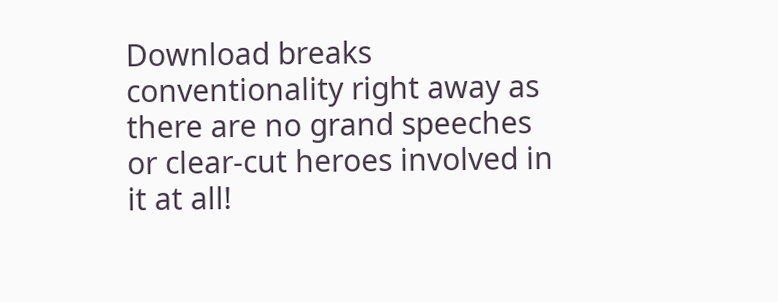Download breaks conventionality right away as there are no grand speeches or clear-cut heroes involved in it at all!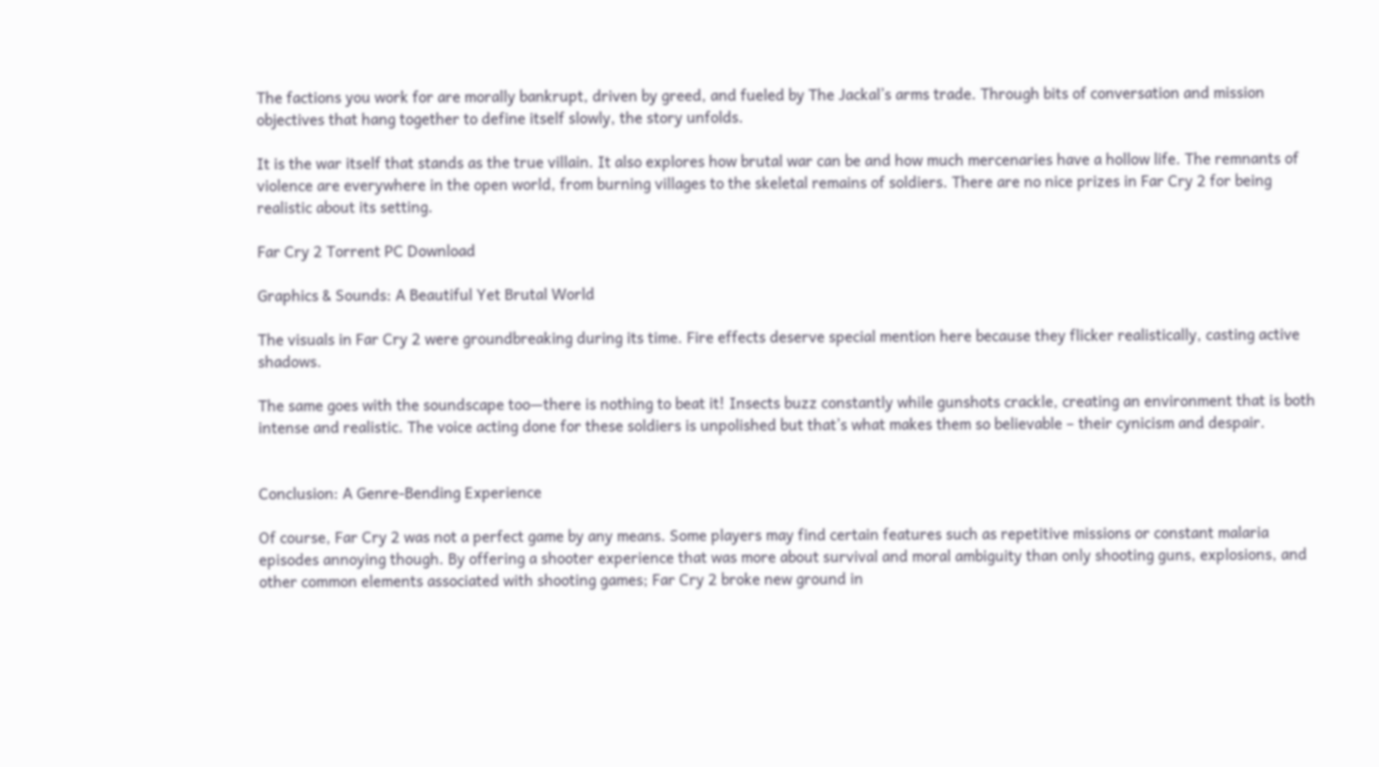The factions you work for are morally bankrupt, driven by greed, and fueled by The Jackal’s arms trade. Through bits of conversation and mission objectives that hang together to define itself slowly, the story unfolds.

It is the war itself that stands as the true villain. It also explores how brutal war can be and how much mercenaries have a hollow life. The remnants of violence are everywhere in the open world, from burning villages to the skeletal remains of soldiers. There are no nice prizes in Far Cry 2 for being realistic about its setting.

Far Cry 2 Torrent PC Download

Graphics & Sounds: A Beautiful Yet Brutal World

The visuals in Far Cry 2 were groundbreaking during its time. Fire effects deserve special mention here because they flicker realistically, casting active shadows.

The same goes with the soundscape too—there is nothing to beat it! Insects buzz constantly while gunshots crackle, creating an environment that is both intense and realistic. The voice acting done for these soldiers is unpolished but that’s what makes them so believable – their cynicism and despair.


Conclusion: A Genre-Bending Experience

Of course, Far Cry 2 was not a perfect game by any means. Some players may find certain features such as repetitive missions or constant malaria episodes annoying though. By offering a shooter experience that was more about survival and moral ambiguity than only shooting guns, explosions, and other common elements associated with shooting games; Far Cry 2 broke new ground in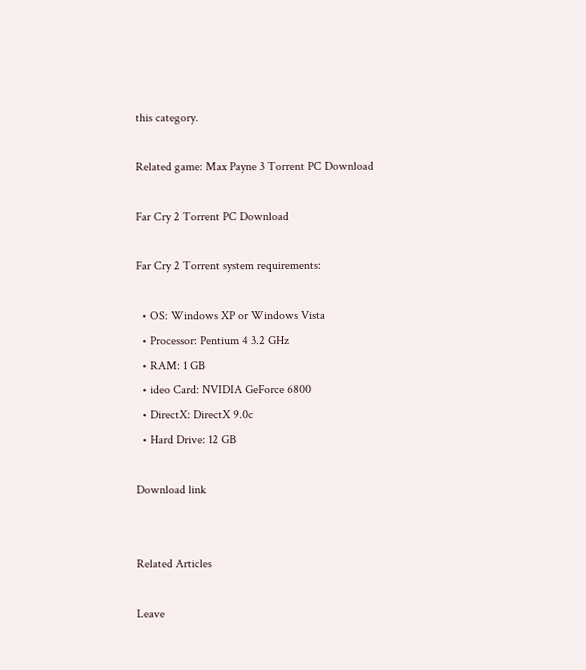this category.

Related game: Max Payne 3 Torrent PC Download

Far Cry 2 Torrent PC Download

Far Cry 2 Torrent system requirements:

  • OS: Windows XP or Windows Vista
  • Processor: Pentium 4 3.2 GHz
  • RAM: 1 GB
  • ideo Card: NVIDIA GeForce 6800
  • DirectX: DirectX 9.0c
  • Hard Drive: 12 GB

Download link


Related Articles

Leave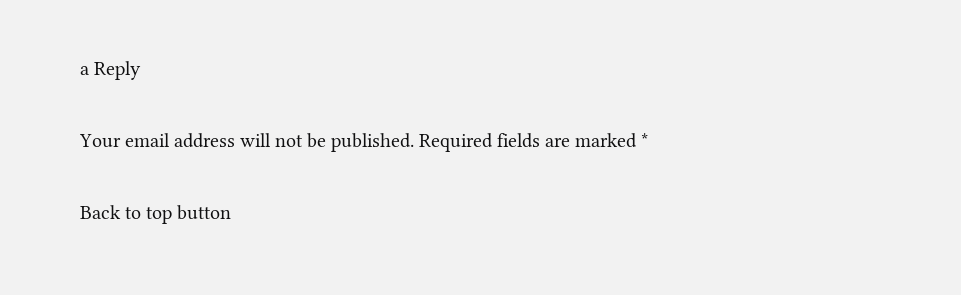a Reply

Your email address will not be published. Required fields are marked *

Back to top button